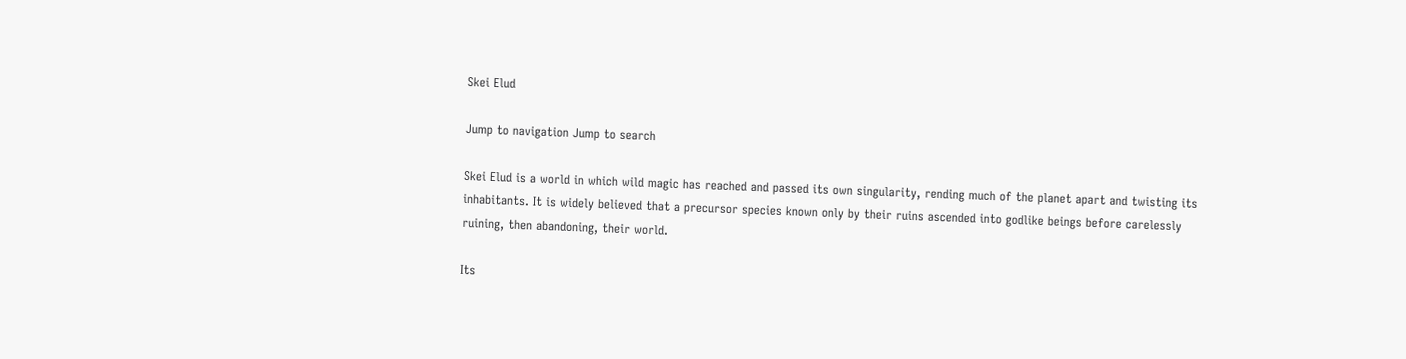Skei Elud

Jump to navigation Jump to search

Skei Elud is a world in which wild magic has reached and passed its own singularity, rending much of the planet apart and twisting its inhabitants. It is widely believed that a precursor species known only by their ruins ascended into godlike beings before carelessly ruining, then abandoning, their world.

Its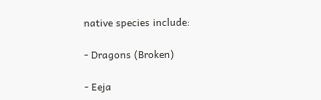native species include:

- Dragons (Broken)

- Eeja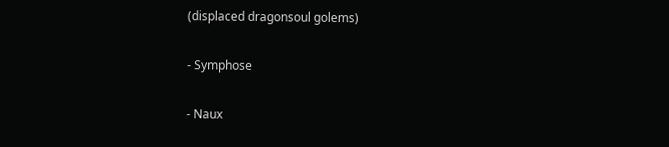(displaced dragonsoul golems)

- Symphose

- Naux